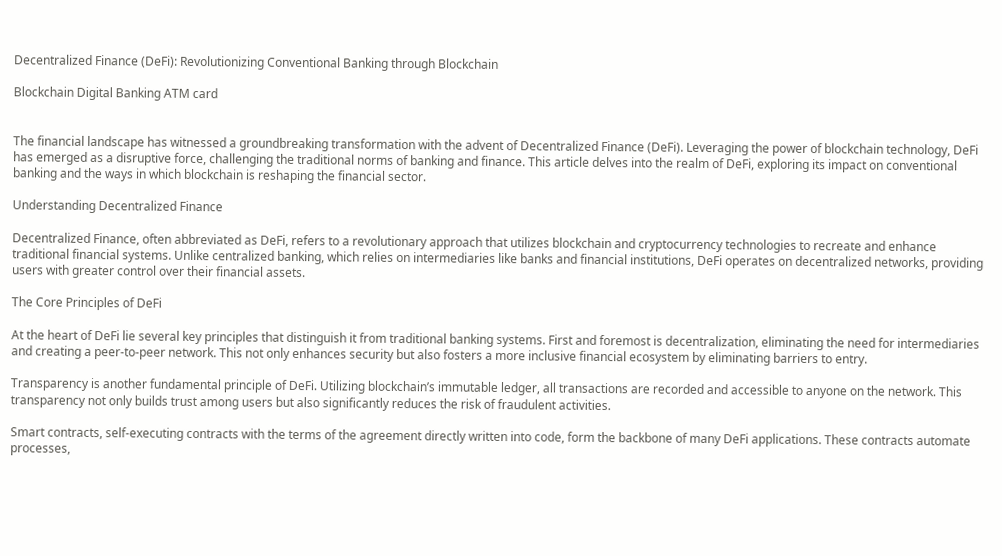Decentralized Finance (DeFi): Revolutionizing Conventional Banking through Blockchain

Blockchain Digital Banking ATM card


The financial landscape has witnessed a groundbreaking transformation with the advent of Decentralized Finance (DeFi). Leveraging the power of blockchain technology, DeFi has emerged as a disruptive force, challenging the traditional norms of banking and finance. This article delves into the realm of DeFi, exploring its impact on conventional banking and the ways in which blockchain is reshaping the financial sector.

Understanding Decentralized Finance

Decentralized Finance, often abbreviated as DeFi, refers to a revolutionary approach that utilizes blockchain and cryptocurrency technologies to recreate and enhance traditional financial systems. Unlike centralized banking, which relies on intermediaries like banks and financial institutions, DeFi operates on decentralized networks, providing users with greater control over their financial assets.

The Core Principles of DeFi

At the heart of DeFi lie several key principles that distinguish it from traditional banking systems. First and foremost is decentralization, eliminating the need for intermediaries and creating a peer-to-peer network. This not only enhances security but also fosters a more inclusive financial ecosystem by eliminating barriers to entry.

Transparency is another fundamental principle of DeFi. Utilizing blockchain’s immutable ledger, all transactions are recorded and accessible to anyone on the network. This transparency not only builds trust among users but also significantly reduces the risk of fraudulent activities.

Smart contracts, self-executing contracts with the terms of the agreement directly written into code, form the backbone of many DeFi applications. These contracts automate processes,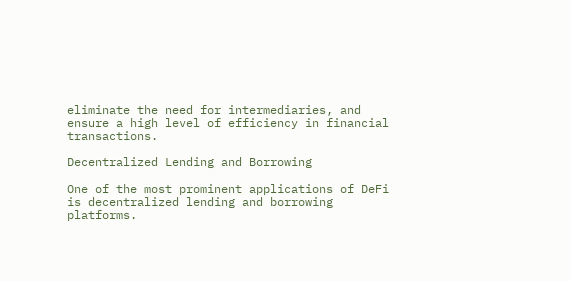eliminate the need for intermediaries, and ensure a high level of efficiency in financial transactions.

Decentralized Lending and Borrowing

One of the most prominent applications of DeFi is decentralized lending and borrowing platforms.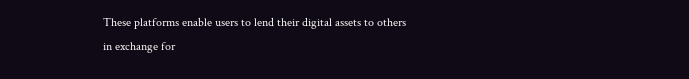These platforms enable users to lend their digital assets to others in exchange for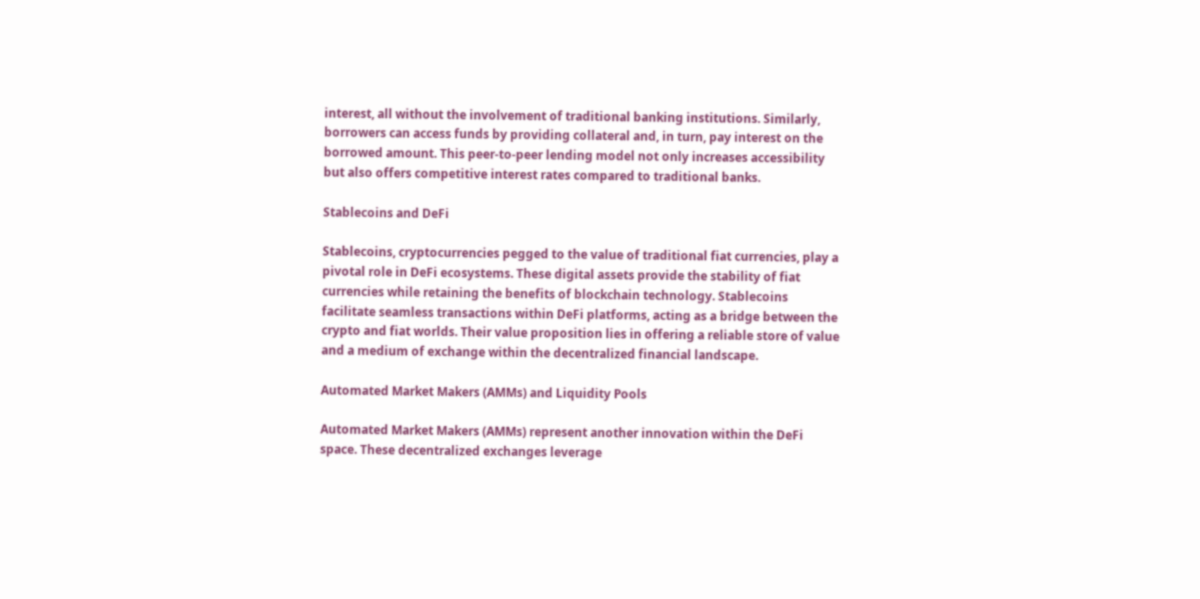interest, all without the involvement of traditional banking institutions. Similarly, borrowers can access funds by providing collateral and, in turn, pay interest on the borrowed amount. This peer-to-peer lending model not only increases accessibility but also offers competitive interest rates compared to traditional banks.

Stablecoins and DeFi

Stablecoins, cryptocurrencies pegged to the value of traditional fiat currencies, play a pivotal role in DeFi ecosystems. These digital assets provide the stability of fiat currencies while retaining the benefits of blockchain technology. Stablecoins facilitate seamless transactions within DeFi platforms, acting as a bridge between the crypto and fiat worlds. Their value proposition lies in offering a reliable store of value and a medium of exchange within the decentralized financial landscape.

Automated Market Makers (AMMs) and Liquidity Pools

Automated Market Makers (AMMs) represent another innovation within the DeFi space. These decentralized exchanges leverage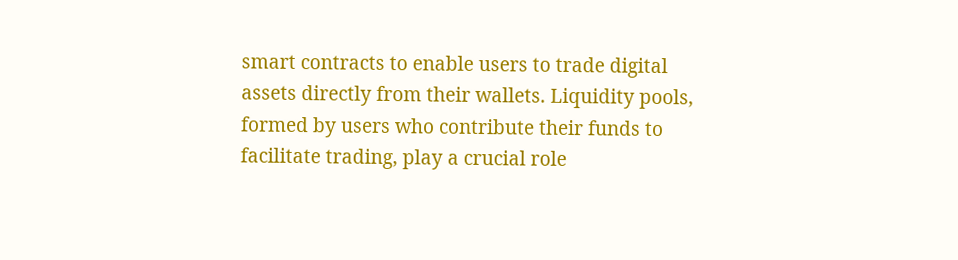smart contracts to enable users to trade digital assets directly from their wallets. Liquidity pools, formed by users who contribute their funds to facilitate trading, play a crucial role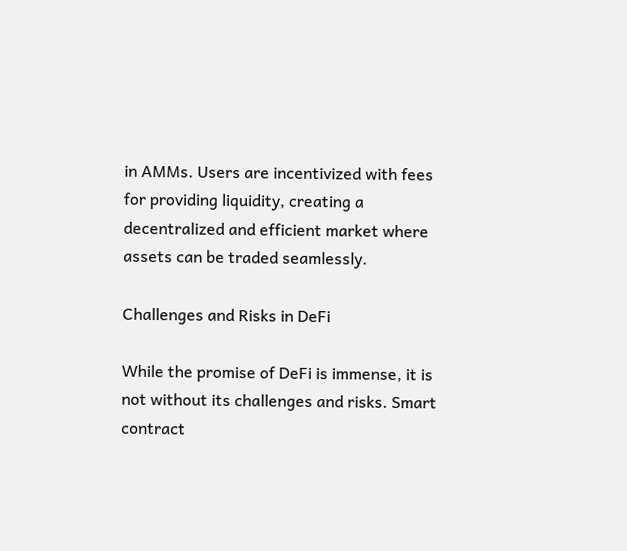in AMMs. Users are incentivized with fees for providing liquidity, creating a decentralized and efficient market where assets can be traded seamlessly.

Challenges and Risks in DeFi

While the promise of DeFi is immense, it is not without its challenges and risks. Smart contract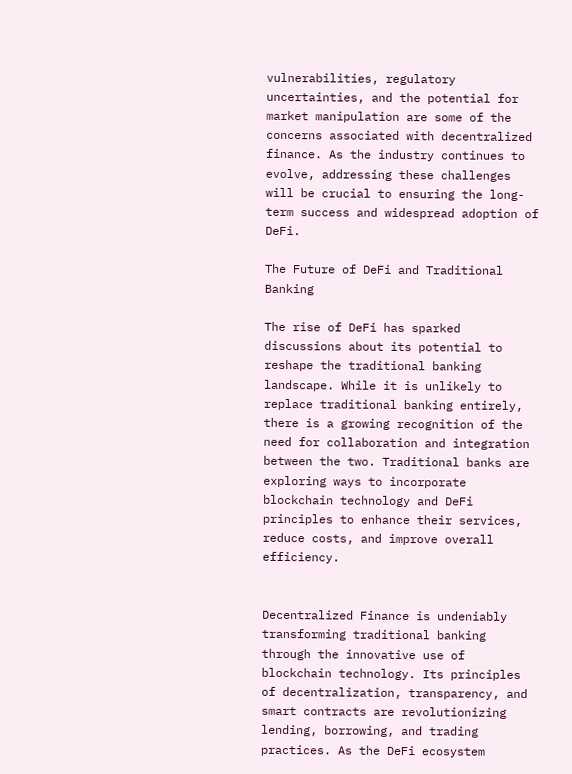vulnerabilities, regulatory uncertainties, and the potential for market manipulation are some of the concerns associated with decentralized finance. As the industry continues to evolve, addressing these challenges will be crucial to ensuring the long-term success and widespread adoption of DeFi.

The Future of DeFi and Traditional Banking

The rise of DeFi has sparked discussions about its potential to reshape the traditional banking landscape. While it is unlikely to replace traditional banking entirely, there is a growing recognition of the need for collaboration and integration between the two. Traditional banks are exploring ways to incorporate blockchain technology and DeFi principles to enhance their services, reduce costs, and improve overall efficiency.


Decentralized Finance is undeniably transforming traditional banking through the innovative use of blockchain technology. Its principles of decentralization, transparency, and smart contracts are revolutionizing lending, borrowing, and trading practices. As the DeFi ecosystem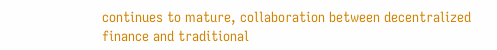continues to mature, collaboration between decentralized finance and traditional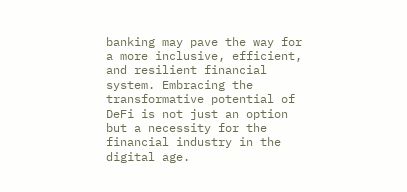banking may pave the way for a more inclusive, efficient, and resilient financial system. Embracing the transformative potential of DeFi is not just an option but a necessity for the financial industry in the digital age.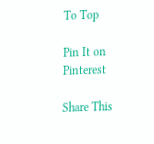To Top

Pin It on Pinterest

Share This